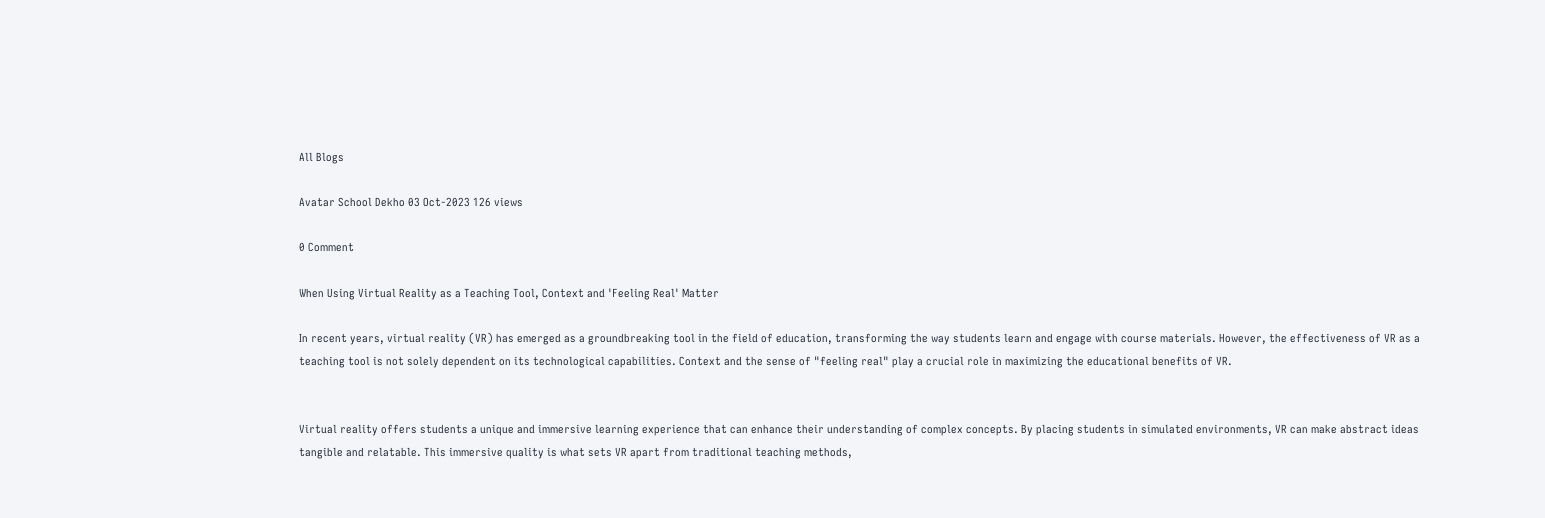All Blogs

Avatar School Dekho 03 Oct-2023 126 views

0 Comment

When Using Virtual Reality as a Teaching Tool, Context and 'Feeling Real' Matter

In recent years, virtual reality (VR) has emerged as a groundbreaking tool in the field of education, transforming the way students learn and engage with course materials. However, the effectiveness of VR as a teaching tool is not solely dependent on its technological capabilities. Context and the sense of "feeling real" play a crucial role in maximizing the educational benefits of VR.


Virtual reality offers students a unique and immersive learning experience that can enhance their understanding of complex concepts. By placing students in simulated environments, VR can make abstract ideas tangible and relatable. This immersive quality is what sets VR apart from traditional teaching methods,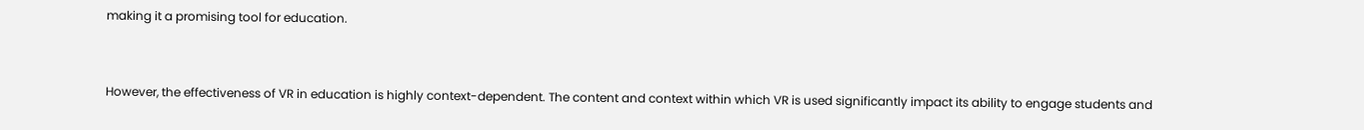making it a promising tool for education.


However, the effectiveness of VR in education is highly context-dependent. The content and context within which VR is used significantly impact its ability to engage students and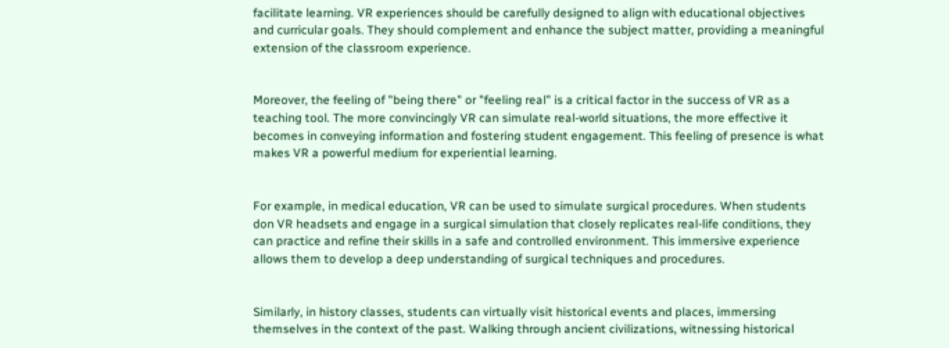facilitate learning. VR experiences should be carefully designed to align with educational objectives and curricular goals. They should complement and enhance the subject matter, providing a meaningful extension of the classroom experience.


Moreover, the feeling of "being there" or "feeling real" is a critical factor in the success of VR as a teaching tool. The more convincingly VR can simulate real-world situations, the more effective it becomes in conveying information and fostering student engagement. This feeling of presence is what makes VR a powerful medium for experiential learning.


For example, in medical education, VR can be used to simulate surgical procedures. When students don VR headsets and engage in a surgical simulation that closely replicates real-life conditions, they can practice and refine their skills in a safe and controlled environment. This immersive experience allows them to develop a deep understanding of surgical techniques and procedures.


Similarly, in history classes, students can virtually visit historical events and places, immersing themselves in the context of the past. Walking through ancient civilizations, witnessing historical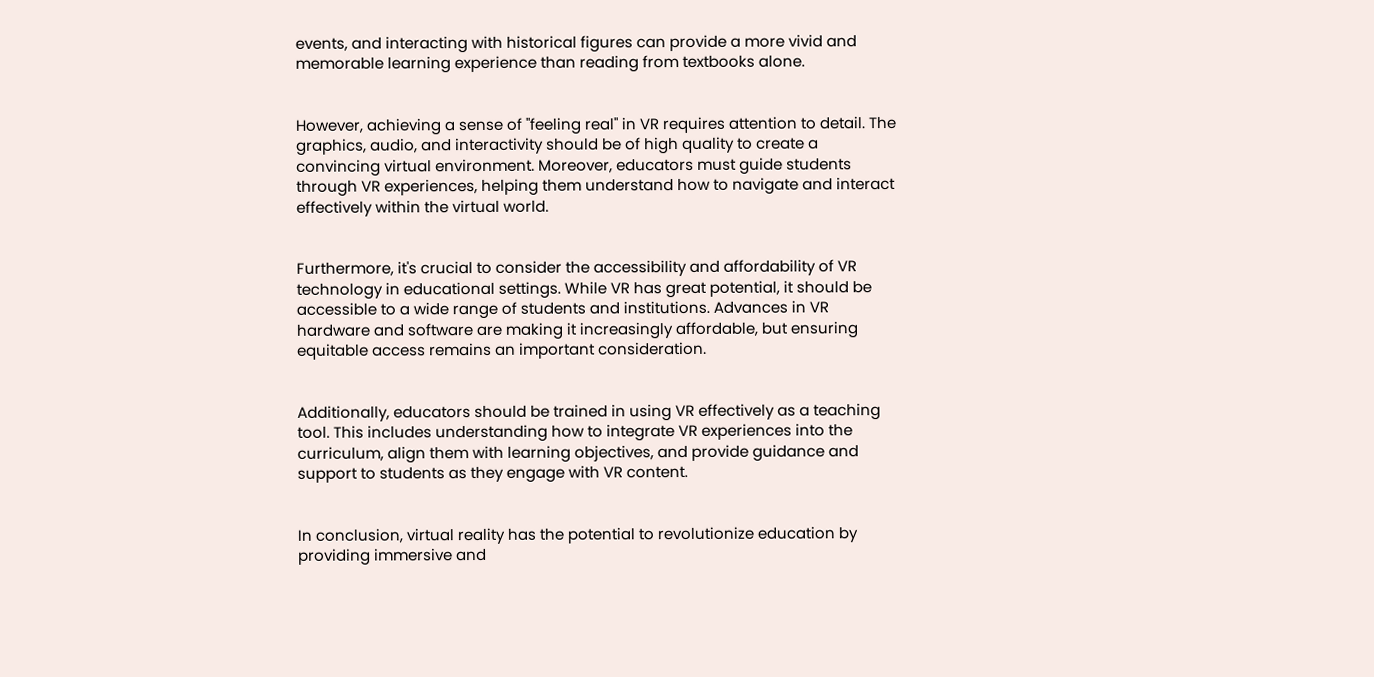events, and interacting with historical figures can provide a more vivid and memorable learning experience than reading from textbooks alone.


However, achieving a sense of "feeling real" in VR requires attention to detail. The graphics, audio, and interactivity should be of high quality to create a convincing virtual environment. Moreover, educators must guide students through VR experiences, helping them understand how to navigate and interact effectively within the virtual world.


Furthermore, it's crucial to consider the accessibility and affordability of VR technology in educational settings. While VR has great potential, it should be accessible to a wide range of students and institutions. Advances in VR hardware and software are making it increasingly affordable, but ensuring equitable access remains an important consideration.


Additionally, educators should be trained in using VR effectively as a teaching tool. This includes understanding how to integrate VR experiences into the curriculum, align them with learning objectives, and provide guidance and support to students as they engage with VR content.


In conclusion, virtual reality has the potential to revolutionize education by providing immersive and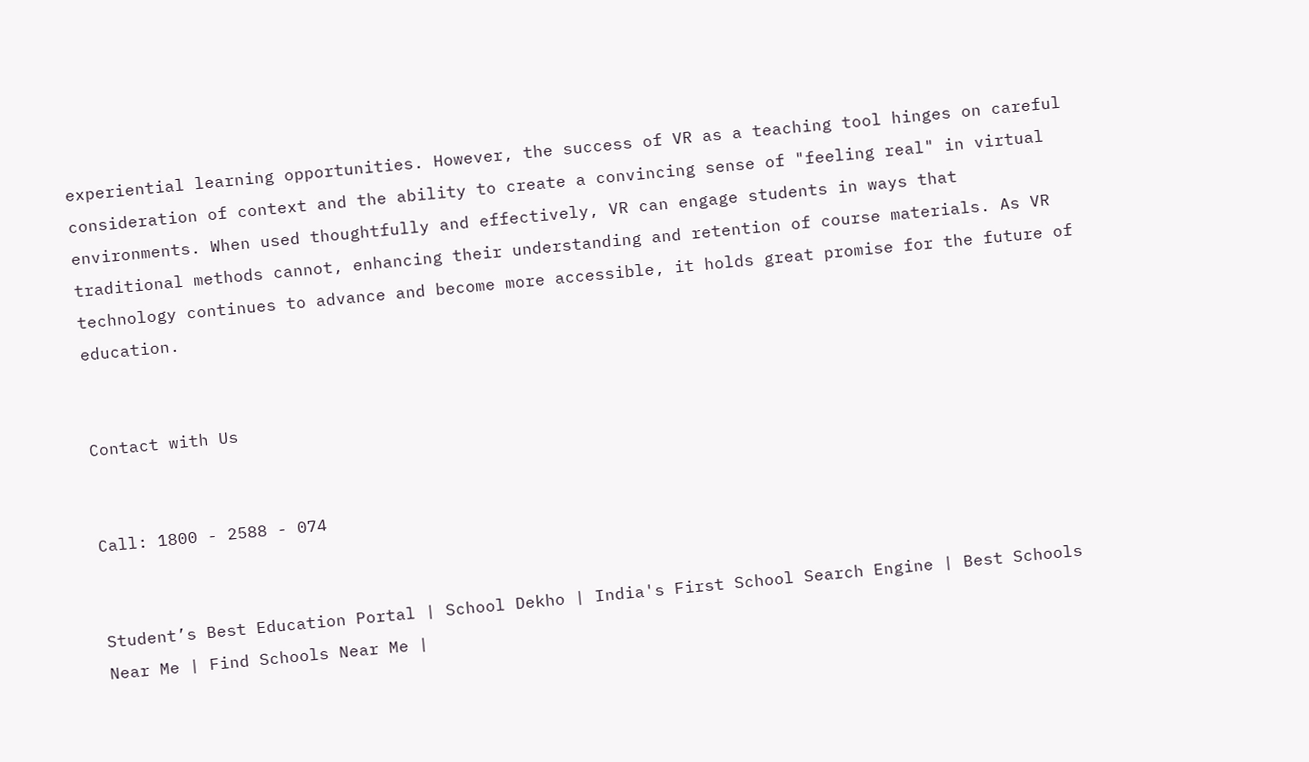experiential learning opportunities. However, the success of VR as a teaching tool hinges on careful consideration of context and the ability to create a convincing sense of "feeling real" in virtual environments. When used thoughtfully and effectively, VR can engage students in ways that traditional methods cannot, enhancing their understanding and retention of course materials. As VR technology continues to advance and become more accessible, it holds great promise for the future of education.


Contact with Us


Call: 1800 - 2588 - 074


Student’s Best Education Portal | School Dekho | India's First School Search Engine | Best Schools Near Me | Find Schools Near Me |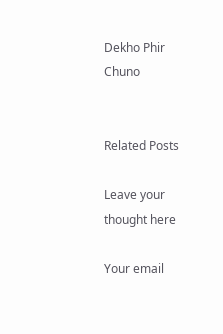Dekho Phir Chuno


Related Posts

Leave your thought here

Your email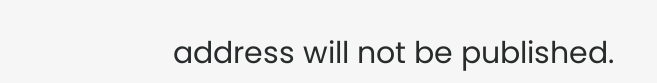address will not be published.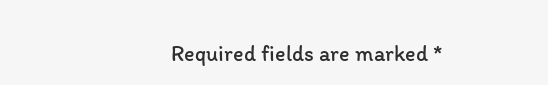Required fields are marked *